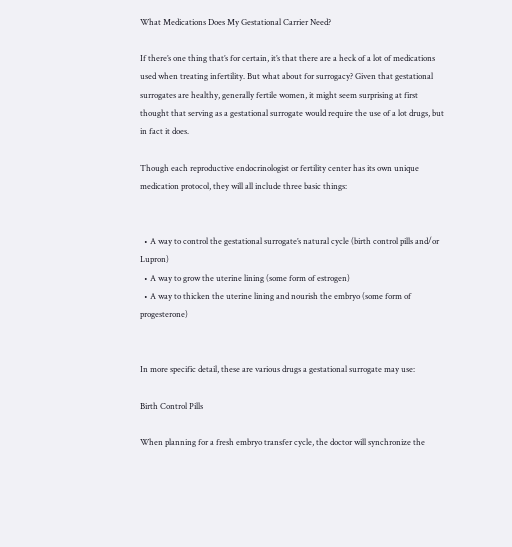What Medications Does My Gestational Carrier Need?

If there’s one thing that’s for certain, it’s that there are a heck of a lot of medications used when treating infertility. But what about for surrogacy? Given that gestational surrogates are healthy, generally fertile women, it might seem surprising at first thought that serving as a gestational surrogate would require the use of a lot drugs, but in fact it does.

Though each reproductive endocrinologist or fertility center has its own unique medication protocol, they will all include three basic things:


  • A way to control the gestational surrogate’s natural cycle (birth control pills and/or Lupron)
  • A way to grow the uterine lining (some form of estrogen)
  • A way to thicken the uterine lining and nourish the embryo (some form of progesterone)


In more specific detail, these are various drugs a gestational surrogate may use:

Birth Control Pills

When planning for a fresh embryo transfer cycle, the doctor will synchronize the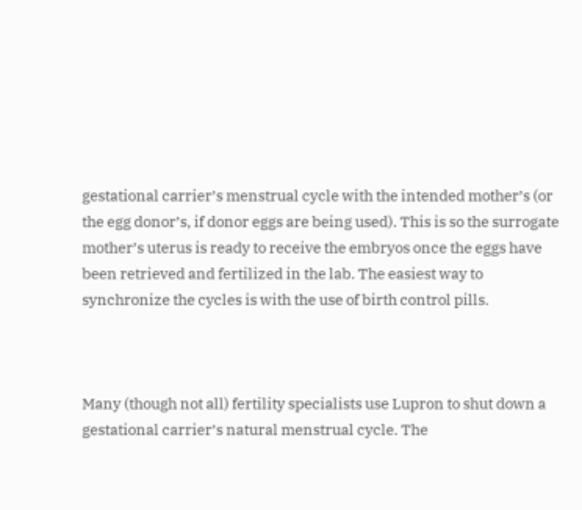gestational carrier’s menstrual cycle with the intended mother’s (or the egg donor’s, if donor eggs are being used). This is so the surrogate mother’s uterus is ready to receive the embryos once the eggs have been retrieved and fertilized in the lab. The easiest way to synchronize the cycles is with the use of birth control pills.



Many (though not all) fertility specialists use Lupron to shut down a gestational carrier’s natural menstrual cycle. The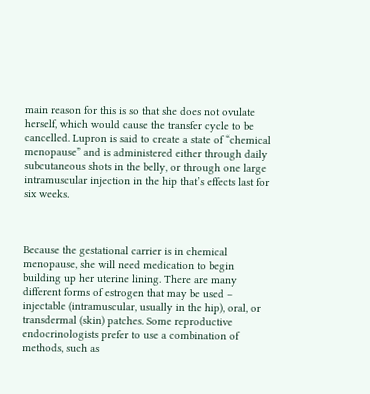main reason for this is so that she does not ovulate herself, which would cause the transfer cycle to be cancelled. Lupron is said to create a state of “chemical menopause” and is administered either through daily subcutaneous shots in the belly, or through one large intramuscular injection in the hip that’s effects last for six weeks.



Because the gestational carrier is in chemical menopause, she will need medication to begin building up her uterine lining. There are many different forms of estrogen that may be used – injectable (intramuscular, usually in the hip), oral, or transdermal (skin) patches. Some reproductive endocrinologists prefer to use a combination of methods, such as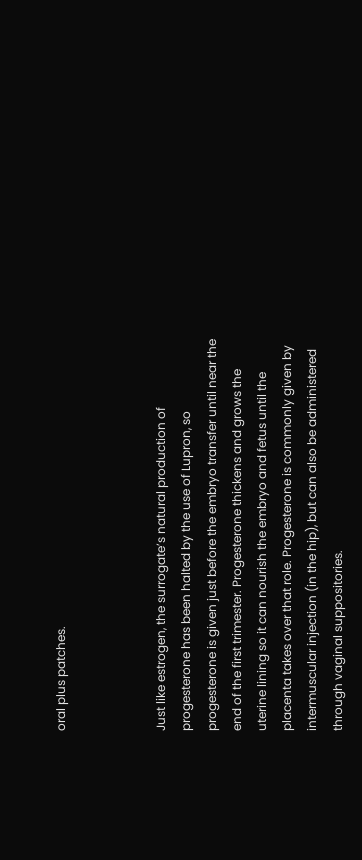oral plus patches.



Just like estrogen, the surrogate’s natural production of progesterone has been halted by the use of Lupron, so progesterone is given just before the embryo transfer until near the end of the first trimester. Progesterone thickens and grows the uterine lining so it can nourish the embryo and fetus until the placenta takes over that role. Progesterone is commonly given by intermuscular injection (in the hip), but can also be administered through vaginal suppositories.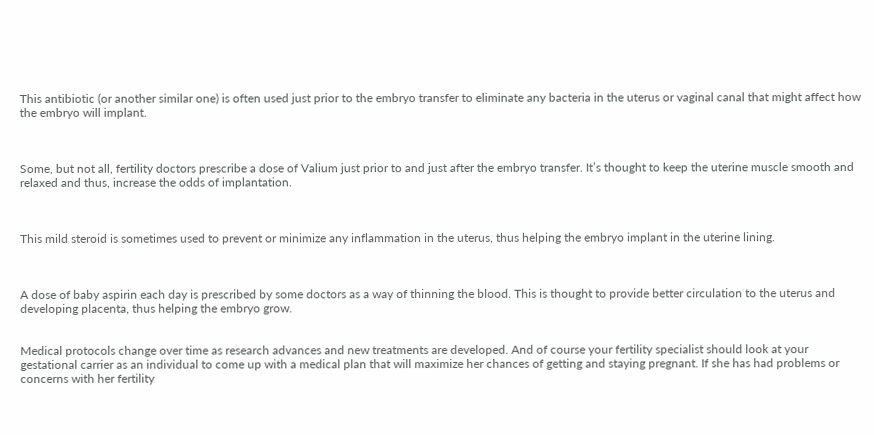This antibiotic (or another similar one) is often used just prior to the embryo transfer to eliminate any bacteria in the uterus or vaginal canal that might affect how the embryo will implant.



Some, but not all, fertility doctors prescribe a dose of Valium just prior to and just after the embryo transfer. It’s thought to keep the uterine muscle smooth and relaxed and thus, increase the odds of implantation.



This mild steroid is sometimes used to prevent or minimize any inflammation in the uterus, thus helping the embryo implant in the uterine lining.



A dose of baby aspirin each day is prescribed by some doctors as a way of thinning the blood. This is thought to provide better circulation to the uterus and developing placenta, thus helping the embryo grow.


Medical protocols change over time as research advances and new treatments are developed. And of course your fertility specialist should look at your gestational carrier as an individual to come up with a medical plan that will maximize her chances of getting and staying pregnant. If she has had problems or concerns with her fertility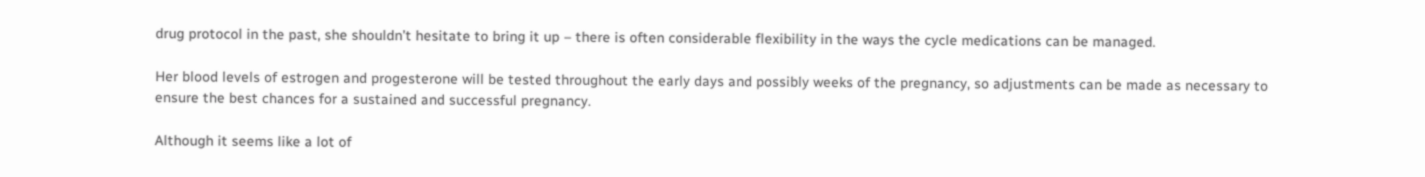drug protocol in the past, she shouldn’t hesitate to bring it up – there is often considerable flexibility in the ways the cycle medications can be managed.

Her blood levels of estrogen and progesterone will be tested throughout the early days and possibly weeks of the pregnancy, so adjustments can be made as necessary to ensure the best chances for a sustained and successful pregnancy.

Although it seems like a lot of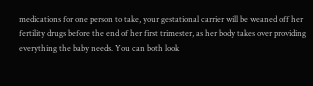medications for one person to take, your gestational carrier will be weaned off her fertility drugs before the end of her first trimester, as her body takes over providing everything the baby needs. You can both look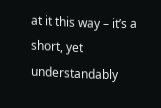at it this way – it’s a short, yet understandably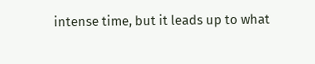intense time, but it leads up to what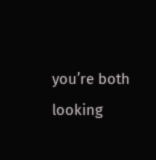you’re both looking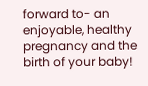forward to- an enjoyable, healthy pregnancy and the birth of your baby!